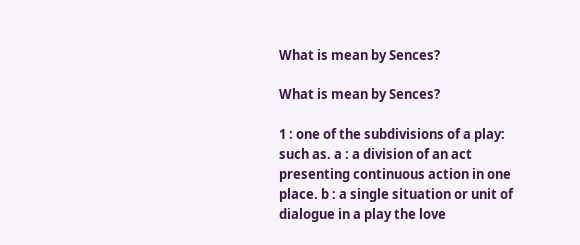What is mean by Sences?

What is mean by Sences?

1 : one of the subdivisions of a play: such as. a : a division of an act presenting continuous action in one place. b : a single situation or unit of dialogue in a play the love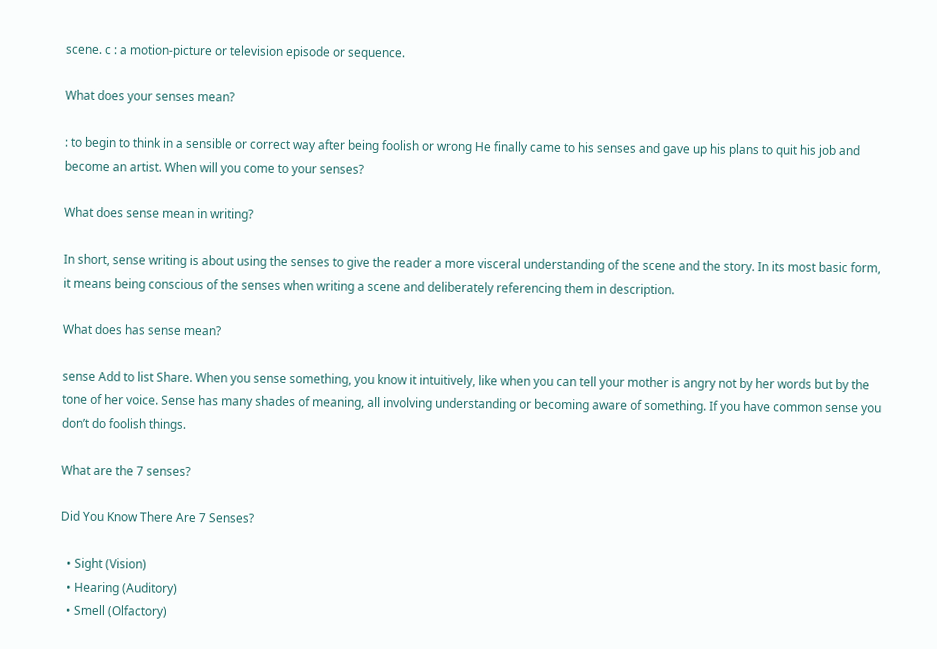scene. c : a motion-picture or television episode or sequence.

What does your senses mean?

: to begin to think in a sensible or correct way after being foolish or wrong He finally came to his senses and gave up his plans to quit his job and become an artist. When will you come to your senses?

What does sense mean in writing?

In short, sense writing is about using the senses to give the reader a more visceral understanding of the scene and the story. In its most basic form, it means being conscious of the senses when writing a scene and deliberately referencing them in description.

What does has sense mean?

sense Add to list Share. When you sense something, you know it intuitively, like when you can tell your mother is angry not by her words but by the tone of her voice. Sense has many shades of meaning, all involving understanding or becoming aware of something. If you have common sense you don’t do foolish things.

What are the 7 senses?

Did You Know There Are 7 Senses?

  • Sight (Vision)
  • Hearing (Auditory)
  • Smell (Olfactory)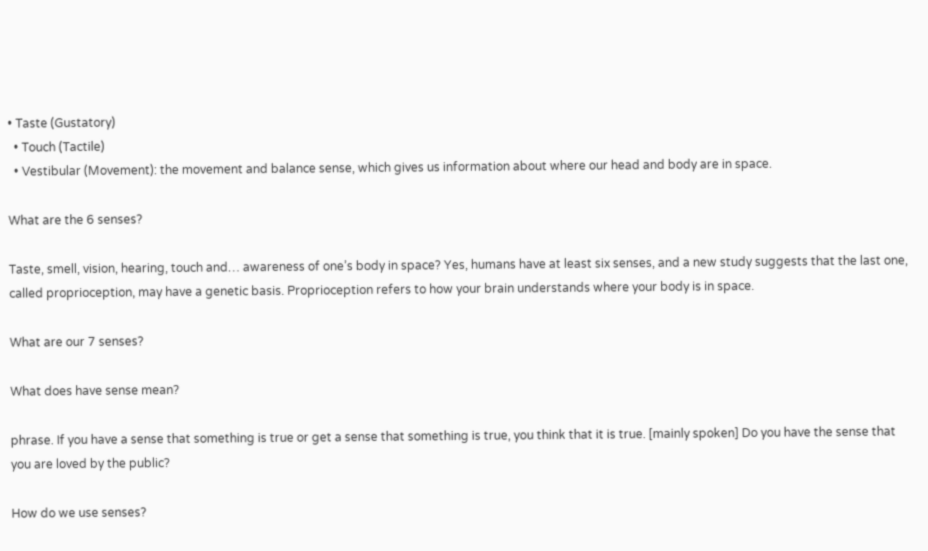• Taste (Gustatory)
  • Touch (Tactile)
  • Vestibular (Movement): the movement and balance sense, which gives us information about where our head and body are in space.

What are the 6 senses?

Taste, smell, vision, hearing, touch and… awareness of one’s body in space? Yes, humans have at least six senses, and a new study suggests that the last one, called proprioception, may have a genetic basis. Proprioception refers to how your brain understands where your body is in space.

What are our 7 senses?

What does have sense mean?

phrase. If you have a sense that something is true or get a sense that something is true, you think that it is true. [mainly spoken] Do you have the sense that you are loved by the public?

How do we use senses?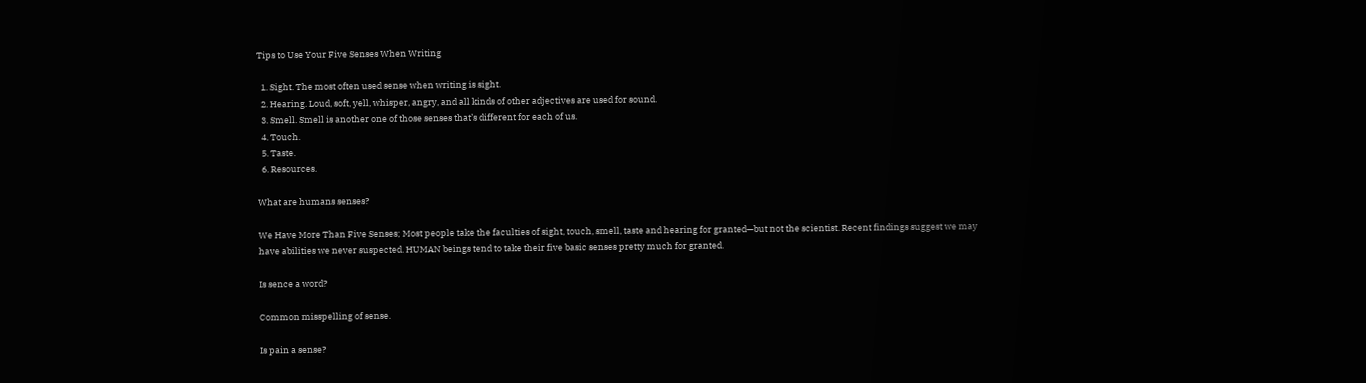Tips to Use Your Five Senses When Writing

  1. Sight. The most often used sense when writing is sight.
  2. Hearing. Loud, soft, yell, whisper, angry, and all kinds of other adjectives are used for sound.
  3. Smell. Smell is another one of those senses that’s different for each of us.
  4. Touch.
  5. Taste.
  6. Resources.

What are humans senses?

We Have More Than Five Senses; Most people take the faculties of sight, touch, smell, taste and hearing for granted—but not the scientist. Recent findings suggest we may have abilities we never suspected. HUMAN beings tend to take their five basic senses pretty much for granted.

Is sence a word?

Common misspelling of sense.

Is pain a sense?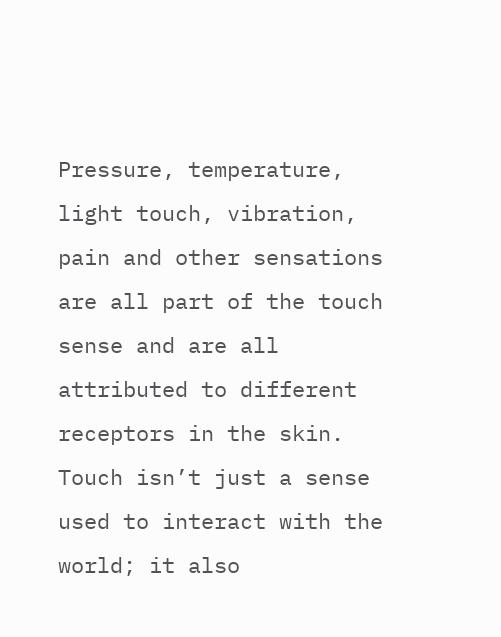Pressure, temperature, light touch, vibration, pain and other sensations are all part of the touch sense and are all attributed to different receptors in the skin. Touch isn’t just a sense used to interact with the world; it also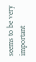seems to be very important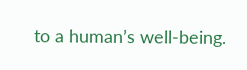to a human’s well-being.